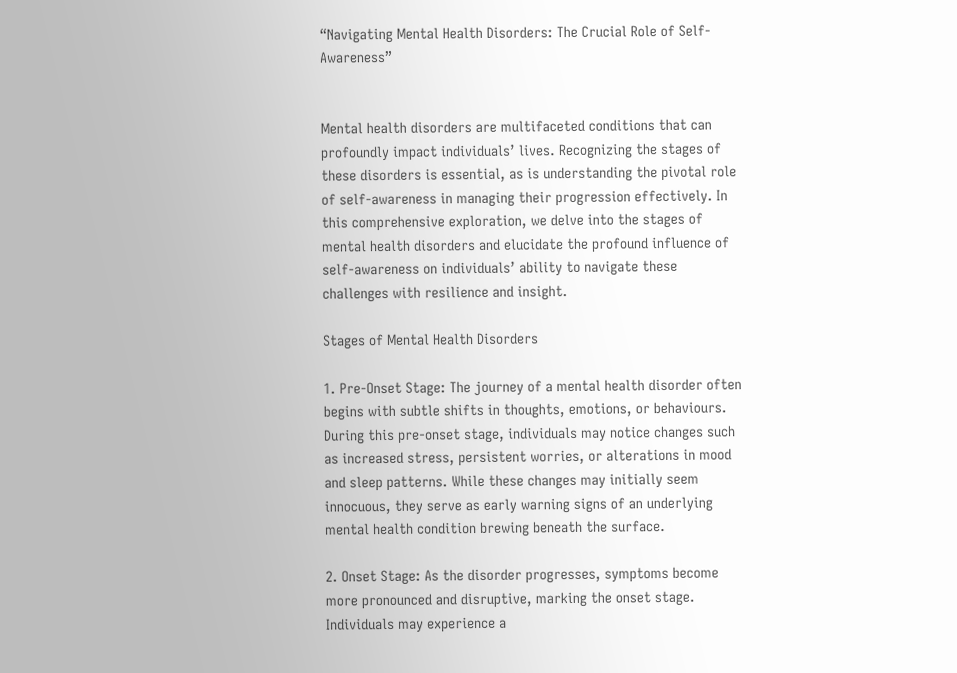“Navigating Mental Health Disorders: The Crucial Role of Self-Awareness”


Mental health disorders are multifaceted conditions that can profoundly impact individuals’ lives. Recognizing the stages of these disorders is essential, as is understanding the pivotal role of self-awareness in managing their progression effectively. In this comprehensive exploration, we delve into the stages of mental health disorders and elucidate the profound influence of self-awareness on individuals’ ability to navigate these challenges with resilience and insight.

Stages of Mental Health Disorders

1. Pre-Onset Stage: The journey of a mental health disorder often begins with subtle shifts in thoughts, emotions, or behaviours. During this pre-onset stage, individuals may notice changes such as increased stress, persistent worries, or alterations in mood and sleep patterns. While these changes may initially seem innocuous, they serve as early warning signs of an underlying mental health condition brewing beneath the surface.

2. Onset Stage: As the disorder progresses, symptoms become more pronounced and disruptive, marking the onset stage. Individuals may experience a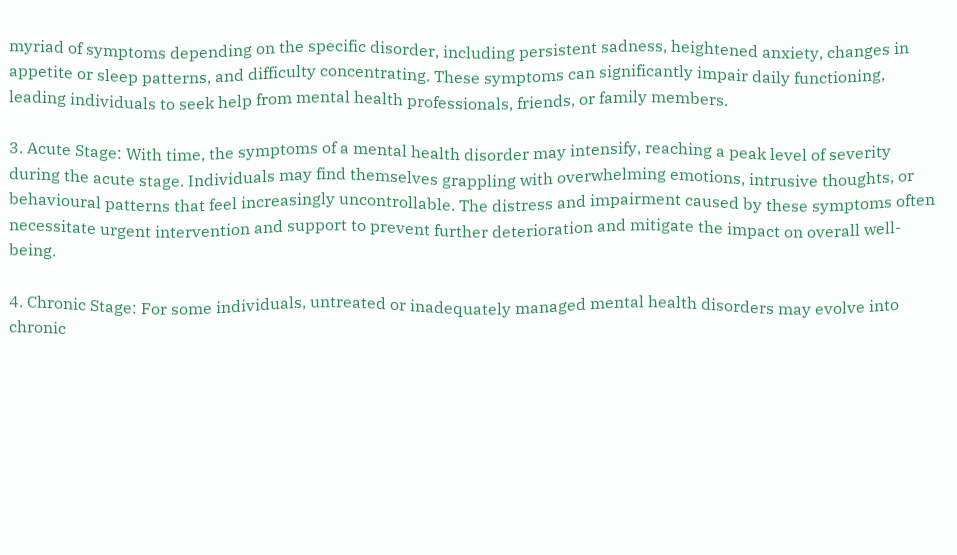myriad of symptoms depending on the specific disorder, including persistent sadness, heightened anxiety, changes in appetite or sleep patterns, and difficulty concentrating. These symptoms can significantly impair daily functioning, leading individuals to seek help from mental health professionals, friends, or family members.

3. Acute Stage: With time, the symptoms of a mental health disorder may intensify, reaching a peak level of severity during the acute stage. Individuals may find themselves grappling with overwhelming emotions, intrusive thoughts, or behavioural patterns that feel increasingly uncontrollable. The distress and impairment caused by these symptoms often necessitate urgent intervention and support to prevent further deterioration and mitigate the impact on overall well-being.

4. Chronic Stage: For some individuals, untreated or inadequately managed mental health disorders may evolve into chronic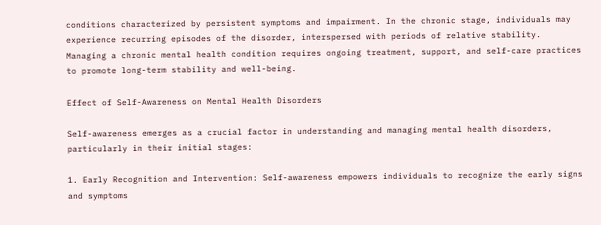conditions characterized by persistent symptoms and impairment. In the chronic stage, individuals may experience recurring episodes of the disorder, interspersed with periods of relative stability. Managing a chronic mental health condition requires ongoing treatment, support, and self-care practices to promote long-term stability and well-being.

Effect of Self-Awareness on Mental Health Disorders

Self-awareness emerges as a crucial factor in understanding and managing mental health disorders, particularly in their initial stages:

1. Early Recognition and Intervention: Self-awareness empowers individuals to recognize the early signs and symptoms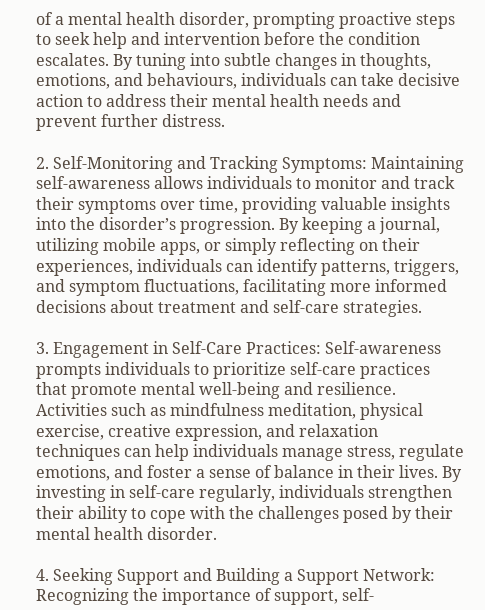of a mental health disorder, prompting proactive steps to seek help and intervention before the condition escalates. By tuning into subtle changes in thoughts, emotions, and behaviours, individuals can take decisive action to address their mental health needs and prevent further distress.

2. Self-Monitoring and Tracking Symptoms: Maintaining self-awareness allows individuals to monitor and track their symptoms over time, providing valuable insights into the disorder’s progression. By keeping a journal, utilizing mobile apps, or simply reflecting on their experiences, individuals can identify patterns, triggers, and symptom fluctuations, facilitating more informed decisions about treatment and self-care strategies.

3. Engagement in Self-Care Practices: Self-awareness prompts individuals to prioritize self-care practices that promote mental well-being and resilience. Activities such as mindfulness meditation, physical exercise, creative expression, and relaxation techniques can help individuals manage stress, regulate emotions, and foster a sense of balance in their lives. By investing in self-care regularly, individuals strengthen their ability to cope with the challenges posed by their mental health disorder.

4. Seeking Support and Building a Support Network: Recognizing the importance of support, self-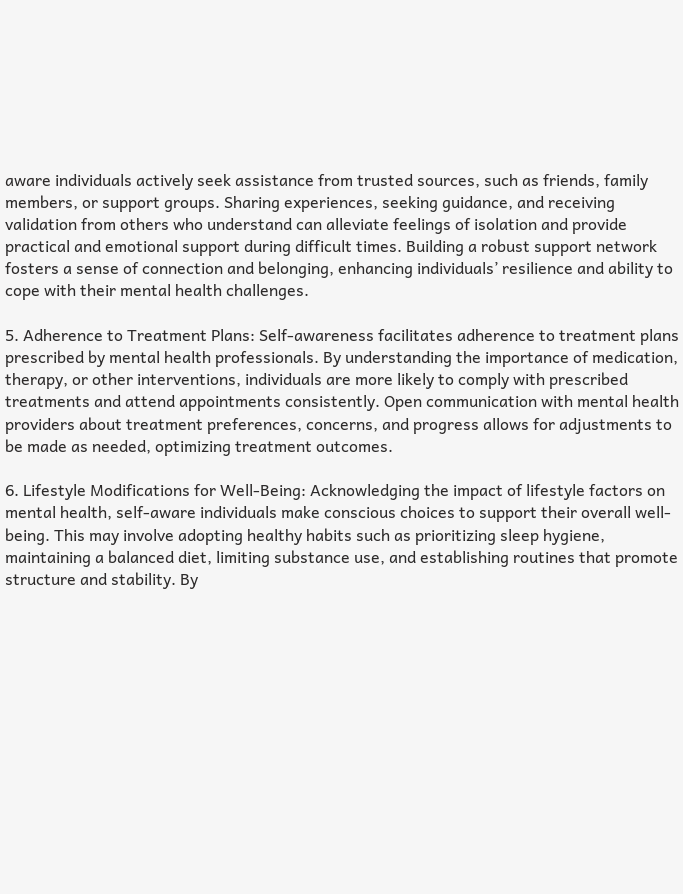aware individuals actively seek assistance from trusted sources, such as friends, family members, or support groups. Sharing experiences, seeking guidance, and receiving validation from others who understand can alleviate feelings of isolation and provide practical and emotional support during difficult times. Building a robust support network fosters a sense of connection and belonging, enhancing individuals’ resilience and ability to cope with their mental health challenges.

5. Adherence to Treatment Plans: Self-awareness facilitates adherence to treatment plans prescribed by mental health professionals. By understanding the importance of medication, therapy, or other interventions, individuals are more likely to comply with prescribed treatments and attend appointments consistently. Open communication with mental health providers about treatment preferences, concerns, and progress allows for adjustments to be made as needed, optimizing treatment outcomes.

6. Lifestyle Modifications for Well-Being: Acknowledging the impact of lifestyle factors on mental health, self-aware individuals make conscious choices to support their overall well-being. This may involve adopting healthy habits such as prioritizing sleep hygiene, maintaining a balanced diet, limiting substance use, and establishing routines that promote structure and stability. By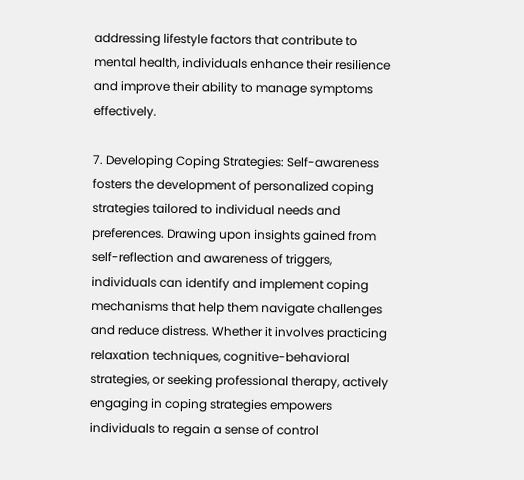addressing lifestyle factors that contribute to mental health, individuals enhance their resilience and improve their ability to manage symptoms effectively.

7. Developing Coping Strategies: Self-awareness fosters the development of personalized coping strategies tailored to individual needs and preferences. Drawing upon insights gained from self-reflection and awareness of triggers, individuals can identify and implement coping mechanisms that help them navigate challenges and reduce distress. Whether it involves practicing relaxation techniques, cognitive-behavioral strategies, or seeking professional therapy, actively engaging in coping strategies empowers individuals to regain a sense of control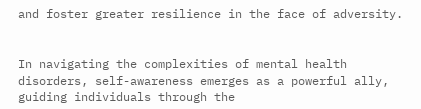and foster greater resilience in the face of adversity.


In navigating the complexities of mental health disorders, self-awareness emerges as a powerful ally, guiding individuals through the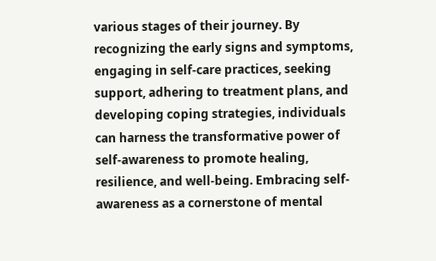various stages of their journey. By recognizing the early signs and symptoms, engaging in self-care practices, seeking support, adhering to treatment plans, and developing coping strategies, individuals can harness the transformative power of self-awareness to promote healing, resilience, and well-being. Embracing self-awareness as a cornerstone of mental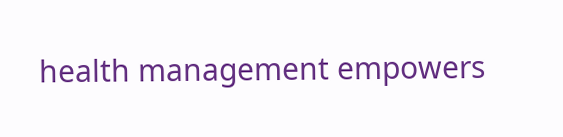health management empowers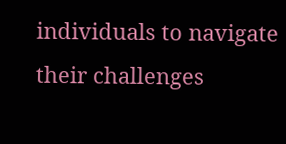individuals to navigate their challenges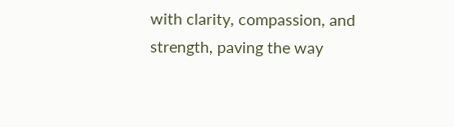with clarity, compassion, and strength, paving the way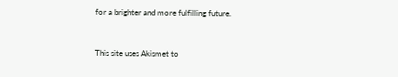for a brighter and more fulfilling future.


This site uses Akismet to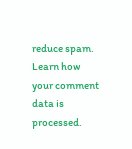reduce spam. Learn how your comment data is processed.